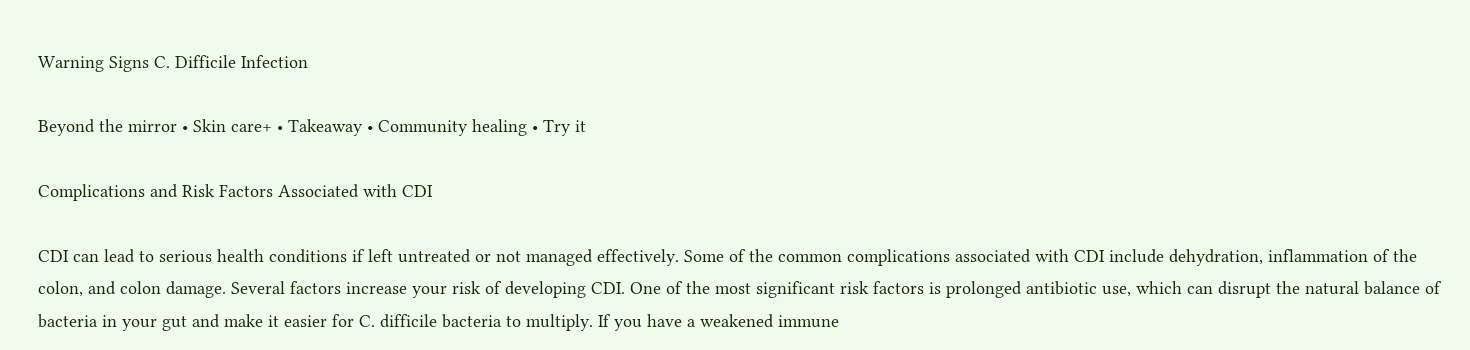Warning Signs C. Difficile Infection

Beyond the mirror • Skin care+ • Takeaway • Community healing • Try it

Complications and Risk Factors Associated with CDI

CDI can lead to serious health conditions if left untreated or not managed effectively. Some of the common complications associated with CDI include dehydration, inflammation of the colon, and colon damage. Several factors increase your risk of developing CDI. One of the most significant risk factors is prolonged antibiotic use, which can disrupt the natural balance of bacteria in your gut and make it easier for C. difficile bacteria to multiply. If you have a weakened immune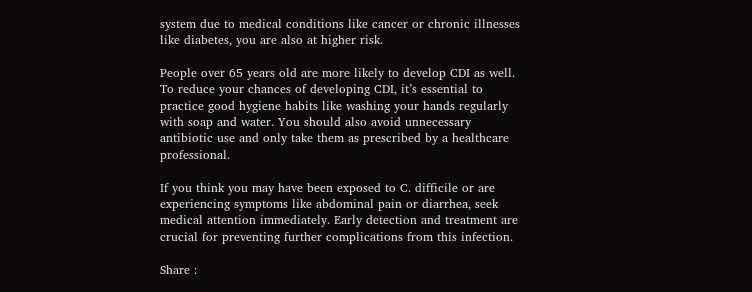system due to medical conditions like cancer or chronic illnesses like diabetes, you are also at higher risk.

People over 65 years old are more likely to develop CDI as well. To reduce your chances of developing CDI, it’s essential to practice good hygiene habits like washing your hands regularly with soap and water. You should also avoid unnecessary antibiotic use and only take them as prescribed by a healthcare professional.

If you think you may have been exposed to C. difficile or are experiencing symptoms like abdominal pain or diarrhea, seek medical attention immediately. Early detection and treatment are crucial for preventing further complications from this infection.

Share :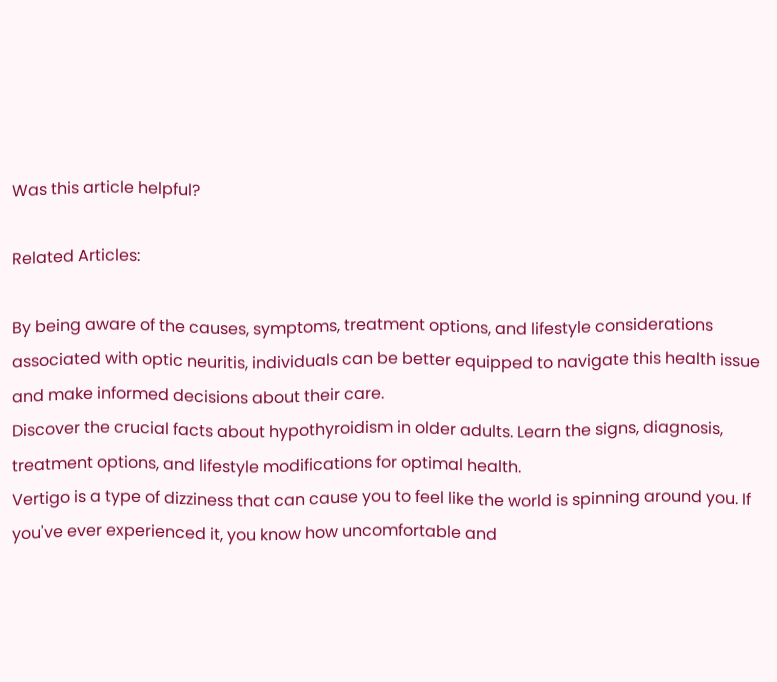Was this article helpful?

Related Articles:

By being aware of the causes, symptoms, treatment options, and lifestyle considerations associated with optic neuritis, individuals can be better equipped to navigate this health issue and make informed decisions about their care.
Discover the crucial facts about hypothyroidism in older adults. Learn the signs, diagnosis, treatment options, and lifestyle modifications for optimal health.
Vertigo is a type of dizziness that can cause you to feel like the world is spinning around you. If you've ever experienced it, you know how uncomfortable and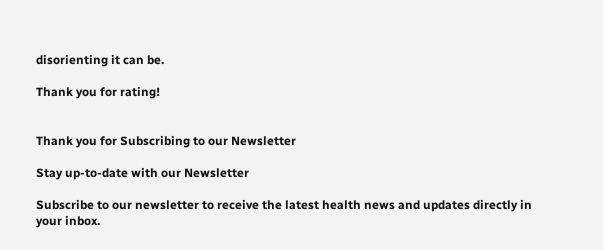disorienting it can be.

Thank you for rating!


Thank you for Subscribing to our Newsletter

Stay up-to-date with our Newsletter

Subscribe to our newsletter to receive the latest health news and updates directly in your inbox.